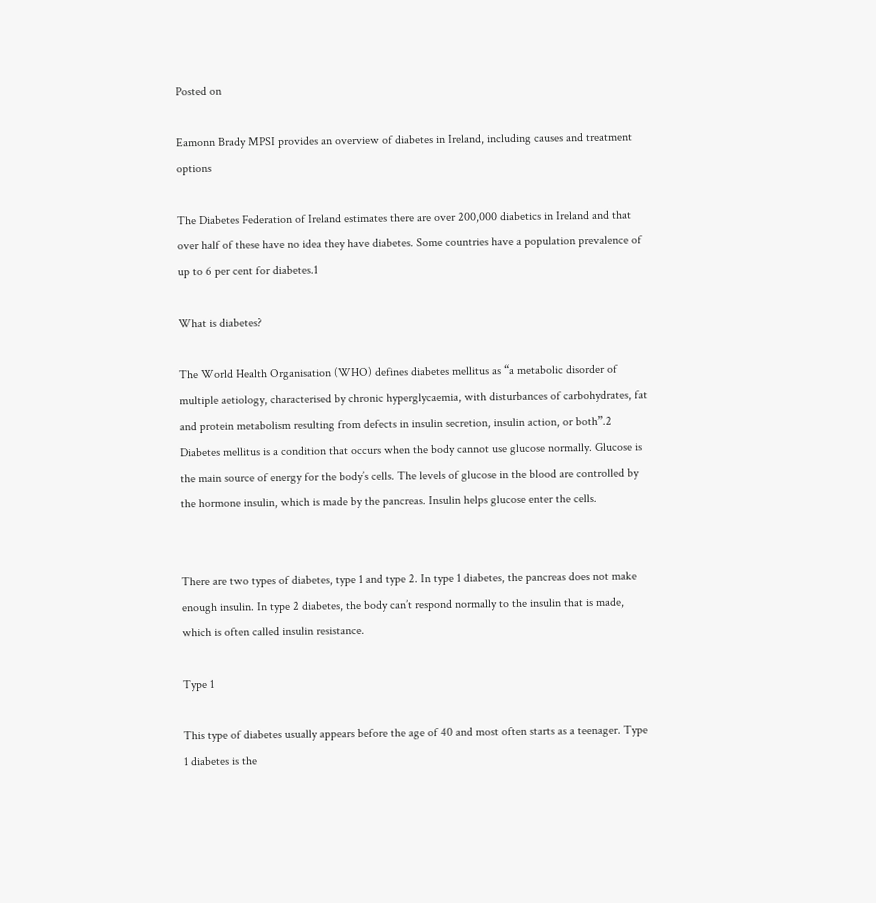Posted on

Eamonn Brady MPSI provides an overview of diabetes in Ireland, including causes and treatment options

The Diabetes Federation of Ireland estimates there are over 200,000 diabetics in Ireland and that over half of these have no idea they have diabetes. Some countries have a population prevalence of up to 6 per cent for diabetes.1

What is diabetes?

The World Health Organisation (WHO) defines diabetes mellitus as “a metabolic disorder of multiple aetiology, characterised by chronic hyperglycaemia, with disturbances of carbohydrates, fat and protein metabolism resulting from defects in insulin secretion, insulin action, or both”.2 Diabetes mellitus is a condition that occurs when the body cannot use glucose normally. Glucose is the main source of energy for the body’s cells. The levels of glucose in the blood are controlled by the hormone insulin, which is made by the pancreas. Insulin helps glucose enter the cells.


There are two types of diabetes, type 1 and type 2. In type 1 diabetes, the pancreas does not make enough insulin. In type 2 diabetes, the body can’t respond normally to the insulin that is made, which is often called insulin resistance.

Type 1

This type of diabetes usually appears before the age of 40 and most often starts as a teenager. Type 1 diabetes is the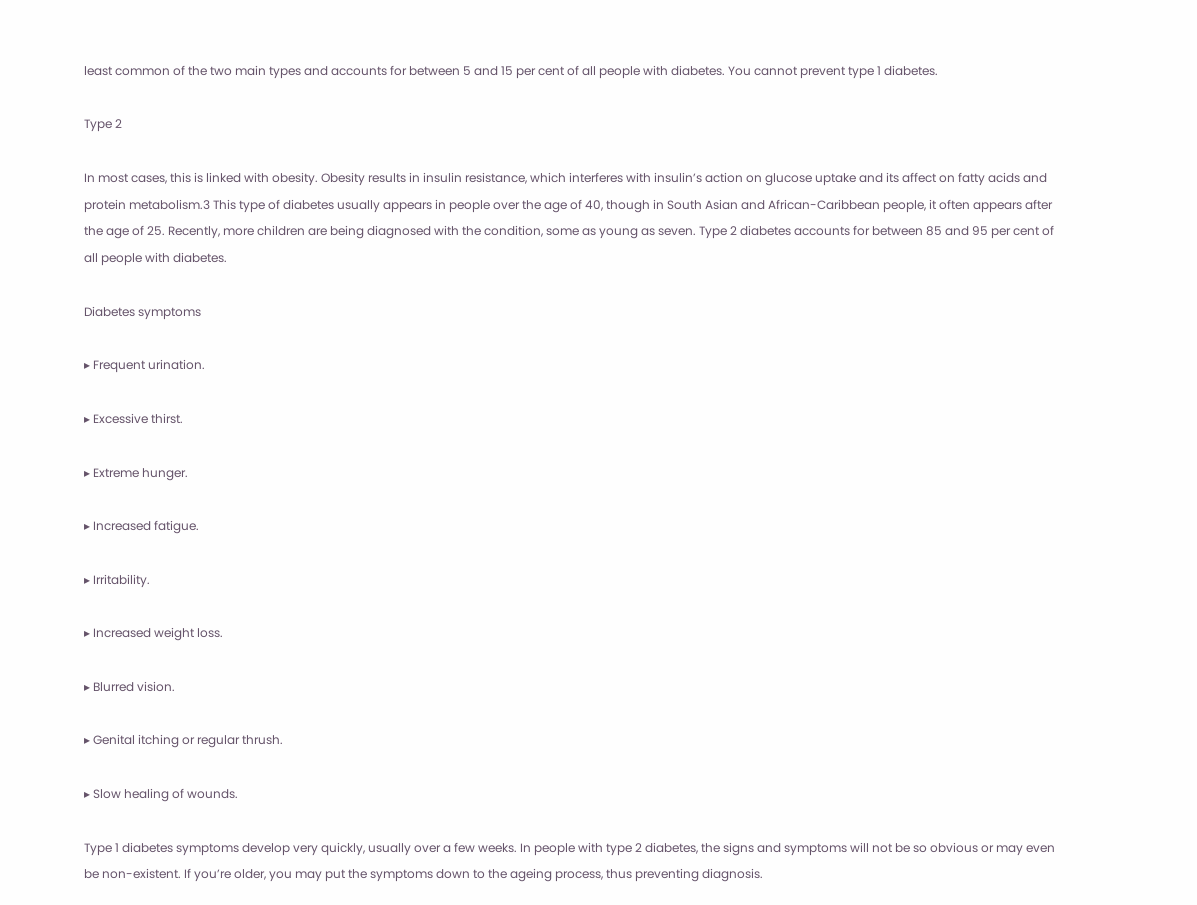least common of the two main types and accounts for between 5 and 15 per cent of all people with diabetes. You cannot prevent type 1 diabetes.

Type 2

In most cases, this is linked with obesity. Obesity results in insulin resistance, which interferes with insulin’s action on glucose uptake and its affect on fatty acids and protein metabolism.3 This type of diabetes usually appears in people over the age of 40, though in South Asian and African-Caribbean people, it often appears after the age of 25. Recently, more children are being diagnosed with the condition, some as young as seven. Type 2 diabetes accounts for between 85 and 95 per cent of all people with diabetes.

Diabetes symptoms

▸ Frequent urination.

▸ Excessive thirst.

▸ Extreme hunger.

▸ Increased fatigue.

▸ Irritability.

▸ Increased weight loss.

▸ Blurred vision.

▸ Genital itching or regular thrush.

▸ Slow healing of wounds.

Type 1 diabetes symptoms develop very quickly, usually over a few weeks. In people with type 2 diabetes, the signs and symptoms will not be so obvious or may even be non-existent. If you’re older, you may put the symptoms down to the ageing process, thus preventing diagnosis.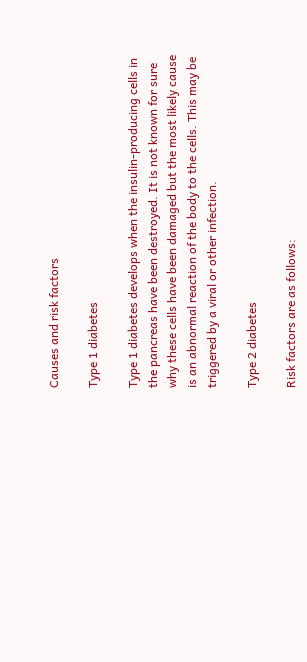Causes and risk factors

Type 1 diabetes

Type 1 diabetes develops when the insulin-producing cells in the pancreas have been destroyed. It is not known for sure why these cells have been damaged but the most likely cause is an abnormal reaction of the body to the cells. This may be triggered by a viral or other infection.

Type 2 diabetes

Risk factors are as follows: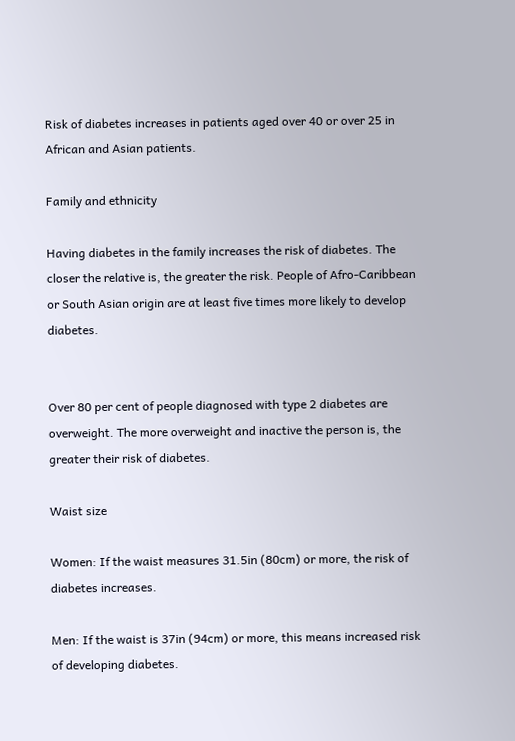Risk of diabetes increases in patients aged over 40 or over 25 in African and Asian patients.

Family and ethnicity

Having diabetes in the family increases the risk of diabetes. The closer the relative is, the greater the risk. People of Afro-Caribbean or South Asian origin are at least five times more likely to develop diabetes.


Over 80 per cent of people diagnosed with type 2 diabetes are overweight. The more overweight and inactive the person is, the greater their risk of diabetes.

Waist size

Women: If the waist measures 31.5in (80cm) or more, the risk of diabetes increases.

Men: If the waist is 37in (94cm) or more, this means increased risk of developing diabetes.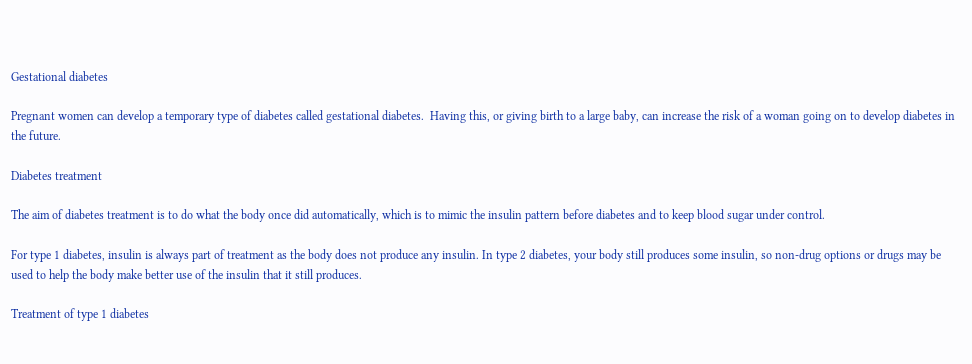Gestational diabetes

Pregnant women can develop a temporary type of diabetes called gestational diabetes.  Having this, or giving birth to a large baby, can increase the risk of a woman going on to develop diabetes in the future.

Diabetes treatment

The aim of diabetes treatment is to do what the body once did automatically, which is to mimic the insulin pattern before diabetes and to keep blood sugar under control.

For type 1 diabetes, insulin is always part of treatment as the body does not produce any insulin. In type 2 diabetes, your body still produces some insulin, so non-drug options or drugs may be used to help the body make better use of the insulin that it still produces.

Treatment of type 1 diabetes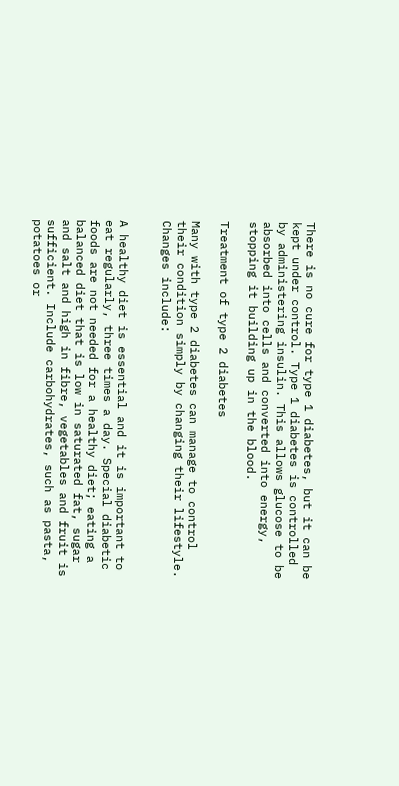There is no cure for type 1 diabetes, but it can be kept under control. Type 1 diabetes is controlled by administering insulin. This allows glucose to be absorbed into cells and converted into energy, stopping it building up in the blood.

Treatment of type 2 diabetes

Many with type 2 diabetes can manage to control their condition simply by changing their lifestyle. Changes include:


A healthy diet is essential and it is important to eat regularly, three times a day. Special diabetic foods are not needed for a healthy diet; eating a balanced diet that is low in saturated fat, sugar and salt and high in fibre, vegetables and fruit is sufficient. Include carbohydrates, such as pasta, potatoes or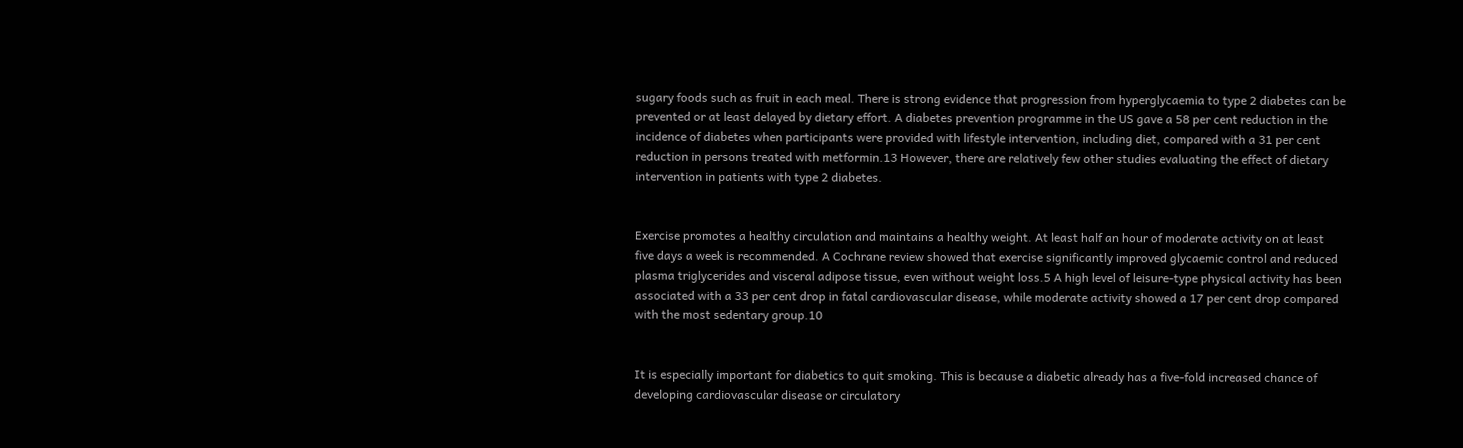sugary foods such as fruit in each meal. There is strong evidence that progression from hyperglycaemia to type 2 diabetes can be prevented or at least delayed by dietary effort. A diabetes prevention programme in the US gave a 58 per cent reduction in the incidence of diabetes when participants were provided with lifestyle intervention, including diet, compared with a 31 per cent reduction in persons treated with metformin.13 However, there are relatively few other studies evaluating the effect of dietary intervention in patients with type 2 diabetes.


Exercise promotes a healthy circulation and maintains a healthy weight. At least half an hour of moderate activity on at least five days a week is recommended. A Cochrane review showed that exercise significantly improved glycaemic control and reduced plasma triglycerides and visceral adipose tissue, even without weight loss.5 A high level of leisure-type physical activity has been associated with a 33 per cent drop in fatal cardiovascular disease, while moderate activity showed a 17 per cent drop compared with the most sedentary group.10


It is especially important for diabetics to quit smoking. This is because a diabetic already has a five-fold increased chance of developing cardiovascular disease or circulatory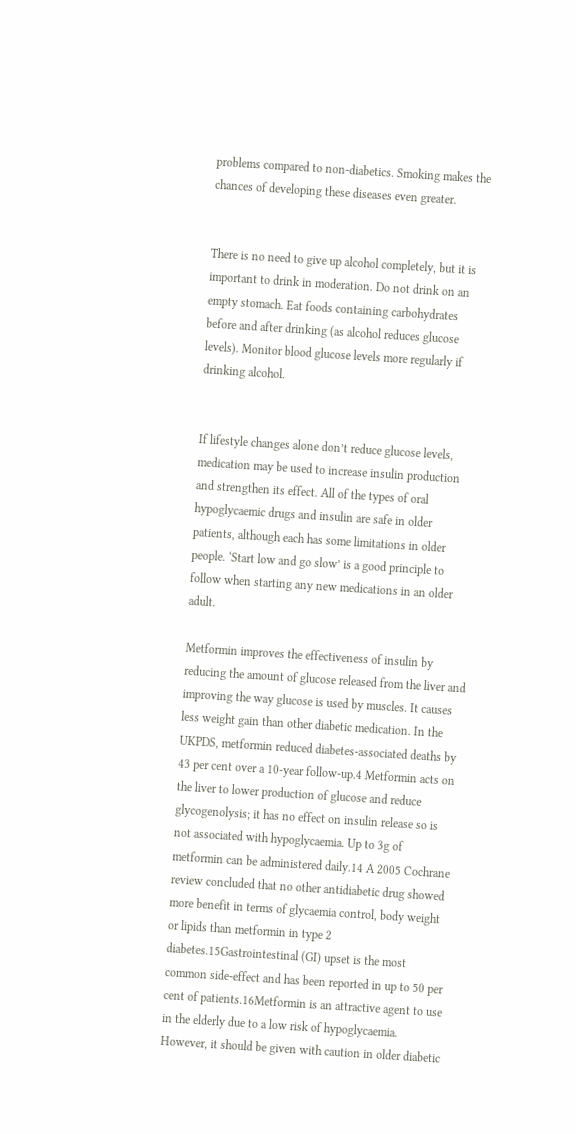problems compared to non-diabetics. Smoking makes the chances of developing these diseases even greater.


There is no need to give up alcohol completely, but it is important to drink in moderation. Do not drink on an empty stomach. Eat foods containing carbohydrates before and after drinking (as alcohol reduces glucose levels). Monitor blood glucose levels more regularly if drinking alcohol.


If lifestyle changes alone don’t reduce glucose levels, medication may be used to increase insulin production and strengthen its effect. All of the types of oral hypoglycaemic drugs and insulin are safe in older patients, although each has some limitations in older people. ‘Start low and go slow’ is a good principle to follow when starting any new medications in an older adult.

Metformin improves the effectiveness of insulin by reducing the amount of glucose released from the liver and improving the way glucose is used by muscles. It causes less weight gain than other diabetic medication. In the UKPDS, metformin reduced diabetes-associated deaths by 43 per cent over a 10-year follow-up.4 Metformin acts on the liver to lower production of glucose and reduce glycogenolysis; it has no effect on insulin release so is not associated with hypoglycaemia. Up to 3g of metformin can be administered daily.14 A 2005 Cochrane review concluded that no other antidiabetic drug showed more benefit in terms of glycaemia control, body weight or lipids than metformin in type 2 diabetes.15Gastrointestinal (GI) upset is the most common side-effect and has been reported in up to 50 per cent of patients.16Metformin is an attractive agent to use in the elderly due to a low risk of hypoglycaemia. However, it should be given with caution in older diabetic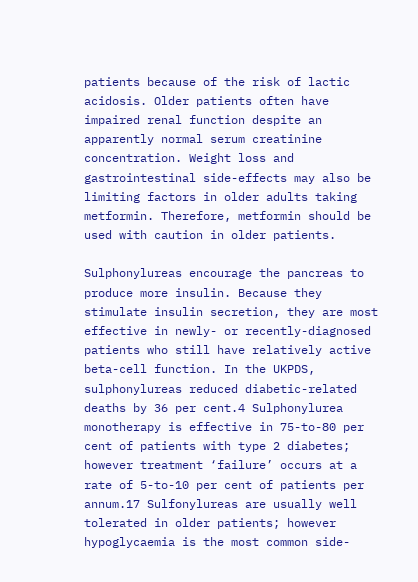patients because of the risk of lactic acidosis. Older patients often have impaired renal function despite an apparently normal serum creatinine concentration. Weight loss and gastrointestinal side-effects may also be limiting factors in older adults taking metformin. Therefore, metformin should be used with caution in older patients.

Sulphonylureas encourage the pancreas to produce more insulin. Because they stimulate insulin secretion, they are most effective in newly- or recently-diagnosed patients who still have relatively active beta-cell function. In the UKPDS, sulphonylureas reduced diabetic-related deaths by 36 per cent.4 Sulphonylurea monotherapy is effective in 75-to-80 per cent of patients with type 2 diabetes; however treatment ‘failure’ occurs at a rate of 5-to-10 per cent of patients per annum.17 Sulfonylureas are usually well tolerated in older patients; however hypoglycaemia is the most common side-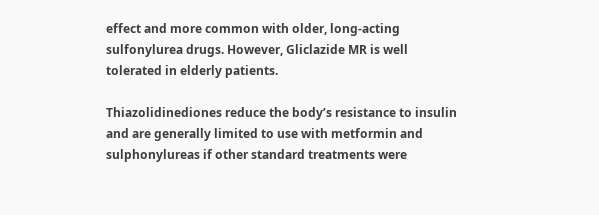effect and more common with older, long-acting sulfonylurea drugs. However, Gliclazide MR is well tolerated in elderly patients.

Thiazolidinediones reduce the body’s resistance to insulin and are generally limited to use with metformin and sulphonylureas if other standard treatments were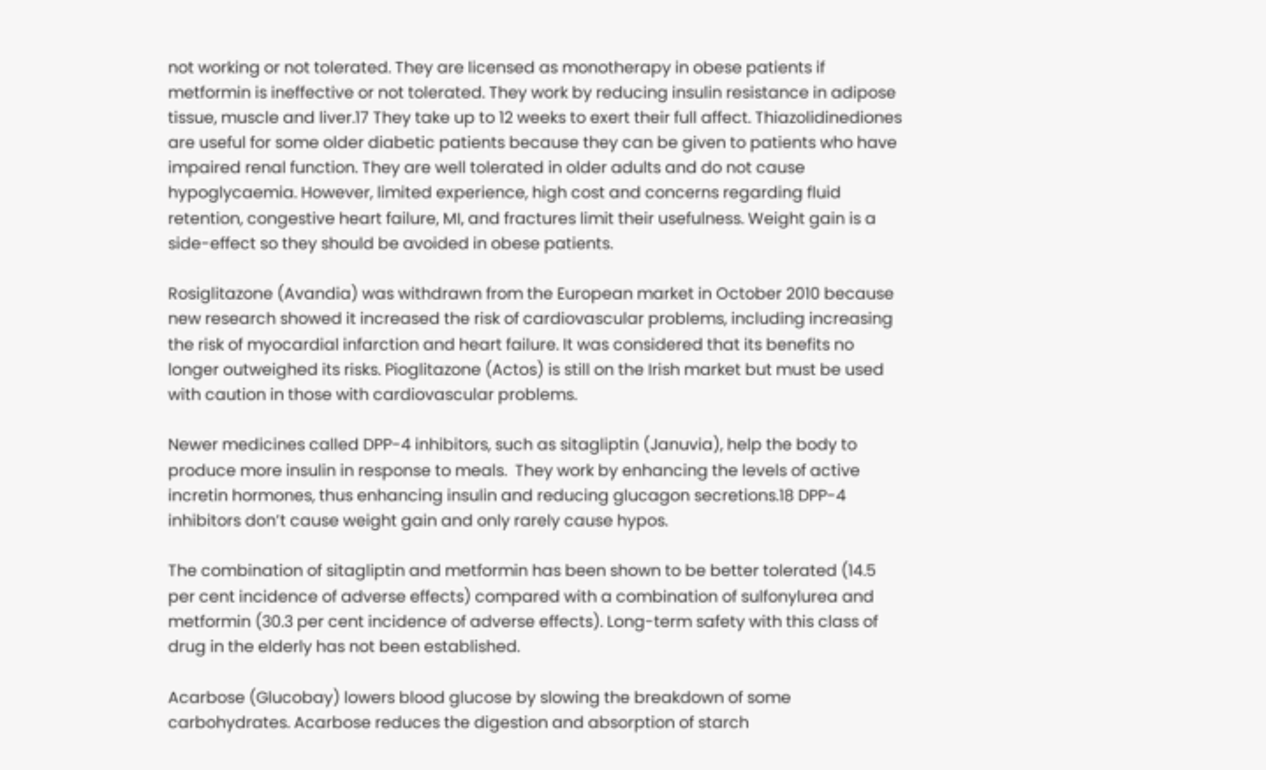not working or not tolerated. They are licensed as monotherapy in obese patients if metformin is ineffective or not tolerated. They work by reducing insulin resistance in adipose tissue, muscle and liver.17 They take up to 12 weeks to exert their full affect. Thiazolidinediones are useful for some older diabetic patients because they can be given to patients who have impaired renal function. They are well tolerated in older adults and do not cause hypoglycaemia. However, limited experience, high cost and concerns regarding fluid retention, congestive heart failure, MI, and fractures limit their usefulness. Weight gain is a side-effect so they should be avoided in obese patients.

Rosiglitazone (Avandia) was withdrawn from the European market in October 2010 because new research showed it increased the risk of cardiovascular problems, including increasing the risk of myocardial infarction and heart failure. It was considered that its benefits no longer outweighed its risks. Pioglitazone (Actos) is still on the Irish market but must be used with caution in those with cardiovascular problems.

Newer medicines called DPP-4 inhibitors, such as sitagliptin (Januvia), help the body to produce more insulin in response to meals.  They work by enhancing the levels of active incretin hormones, thus enhancing insulin and reducing glucagon secretions.18 DPP-4 inhibitors don’t cause weight gain and only rarely cause hypos.

The combination of sitagliptin and metformin has been shown to be better tolerated (14.5 per cent incidence of adverse effects) compared with a combination of sulfonylurea and metformin (30.3 per cent incidence of adverse effects). Long-term safety with this class of drug in the elderly has not been established.

Acarbose (Glucobay) lowers blood glucose by slowing the breakdown of some carbohydrates. Acarbose reduces the digestion and absorption of starch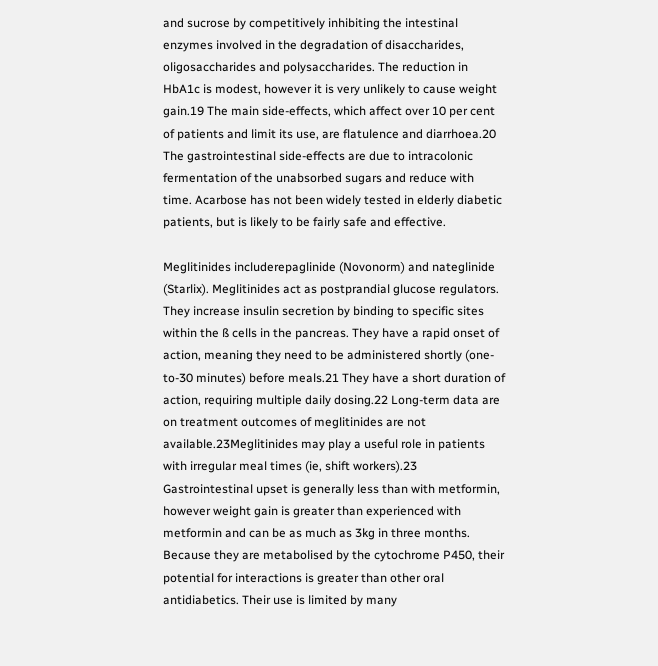and sucrose by competitively inhibiting the intestinal enzymes involved in the degradation of disaccharides, oligosaccharides and polysaccharides. The reduction in HbA1c is modest, however it is very unlikely to cause weight gain.19 The main side-effects, which affect over 10 per cent of patients and limit its use, are flatulence and diarrhoea.20 The gastrointestinal side-effects are due to intracolonic fermentation of the unabsorbed sugars and reduce with time. Acarbose has not been widely tested in elderly diabetic patients, but is likely to be fairly safe and effective.

Meglitinides includerepaglinide (Novonorm) and nateglinide (Starlix). Meglitinides act as postprandial glucose regulators. They increase insulin secretion by binding to specific sites within the ß cells in the pancreas. They have a rapid onset of action, meaning they need to be administered shortly (one-to-30 minutes) before meals.21 They have a short duration of action, requiring multiple daily dosing.22 Long-term data are on treatment outcomes of meglitinides are not available.23Meglitinides may play a useful role in patients with irregular meal times (ie, shift workers).23 Gastrointestinal upset is generally less than with metformin, however weight gain is greater than experienced with metformin and can be as much as 3kg in three months. Because they are metabolised by the cytochrome P450, their potential for interactions is greater than other oral antidiabetics. Their use is limited by many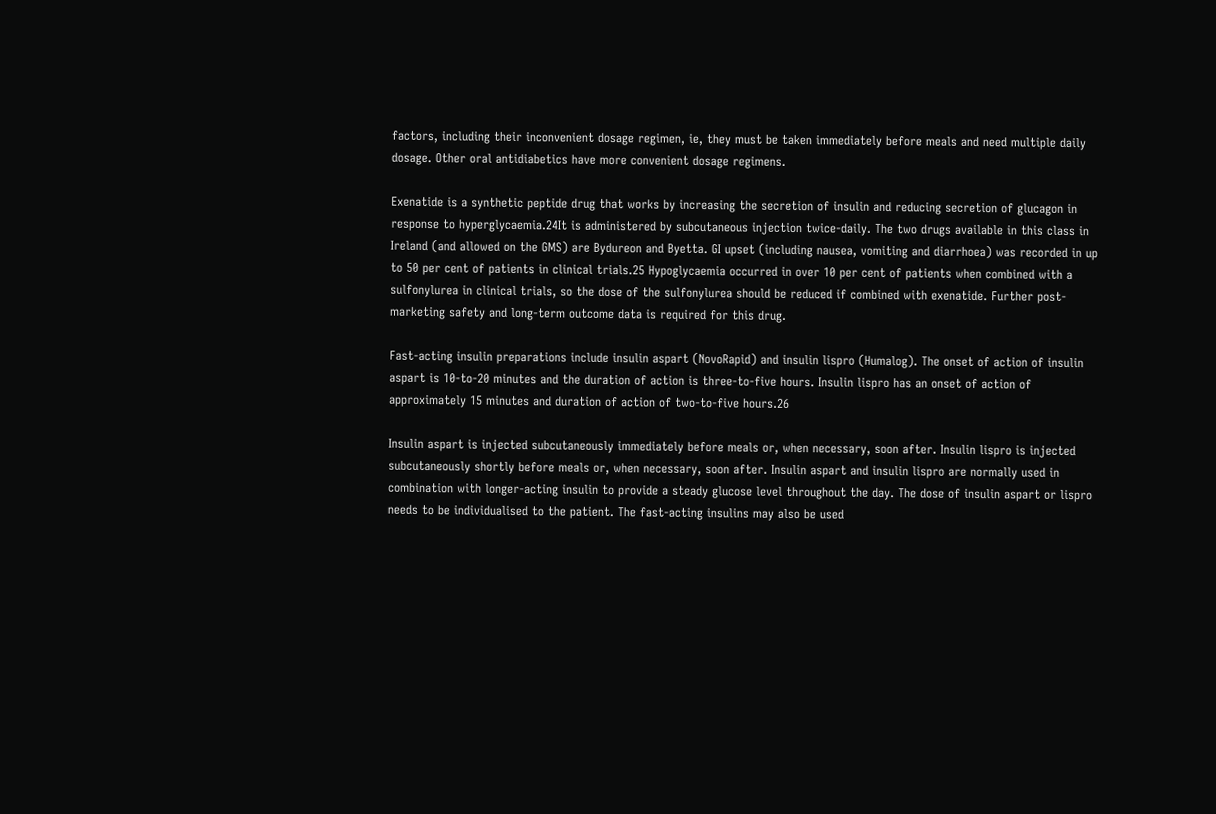factors, including their inconvenient dosage regimen, ie, they must be taken immediately before meals and need multiple daily dosage. Other oral antidiabetics have more convenient dosage regimens.

Exenatide is a synthetic peptide drug that works by increasing the secretion of insulin and reducing secretion of glucagon in response to hyperglycaemia.24It is administered by subcutaneous injection twice-daily. The two drugs available in this class in Ireland (and allowed on the GMS) are Bydureon and Byetta. GI upset (including nausea, vomiting and diarrhoea) was recorded in up to 50 per cent of patients in clinical trials.25 Hypoglycaemia occurred in over 10 per cent of patients when combined with a sulfonylurea in clinical trials, so the dose of the sulfonylurea should be reduced if combined with exenatide. Further post-marketing safety and long-term outcome data is required for this drug.

Fast-acting insulin preparations include insulin aspart (NovoRapid) and insulin lispro (Humalog). The onset of action of insulin aspart is 10-to-20 minutes and the duration of action is three-to-five hours. Insulin lispro has an onset of action of approximately 15 minutes and duration of action of two-to-five hours.26

Insulin aspart is injected subcutaneously immediately before meals or, when necessary, soon after. Insulin lispro is injected subcutaneously shortly before meals or, when necessary, soon after. Insulin aspart and insulin lispro are normally used in combination with longer-acting insulin to provide a steady glucose level throughout the day. The dose of insulin aspart or lispro needs to be individualised to the patient. The fast-acting insulins may also be used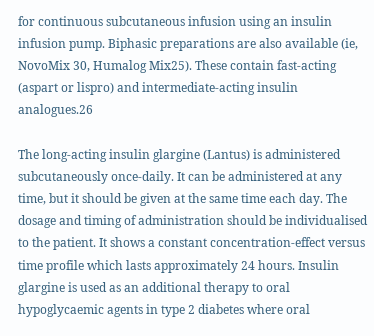for continuous subcutaneous infusion using an insulin infusion pump. Biphasic preparations are also available (ie, NovoMix 30, Humalog Mix25). These contain fast-acting (aspart or lispro) and intermediate-acting insulin analogues.26

The long-acting insulin glargine (Lantus) is administered subcutaneously once-daily. It can be administered at any time, but it should be given at the same time each day. The dosage and timing of administration should be individualised to the patient. It shows a constant concentration-effect versus time profile which lasts approximately 24 hours. Insulin glargine is used as an additional therapy to oral hypoglycaemic agents in type 2 diabetes where oral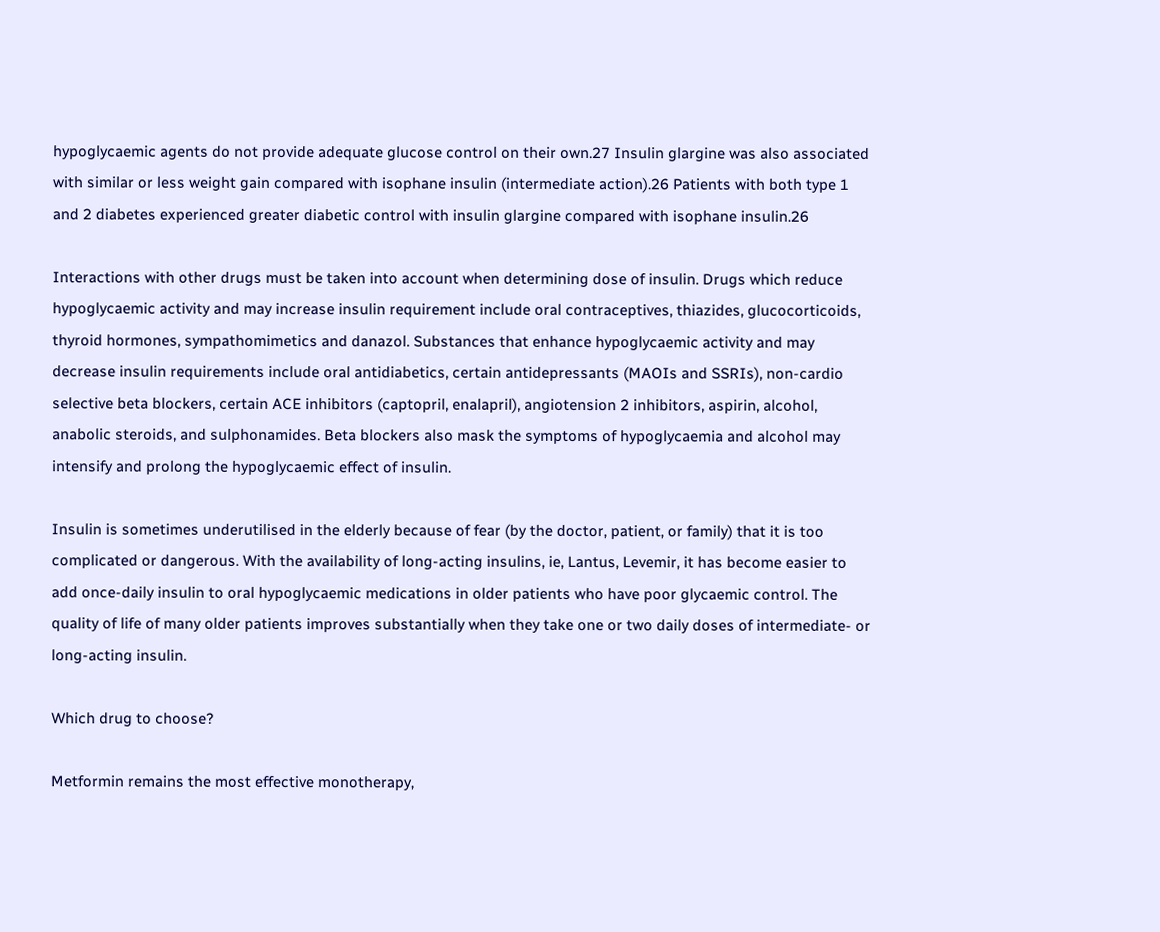hypoglycaemic agents do not provide adequate glucose control on their own.27 Insulin glargine was also associated with similar or less weight gain compared with isophane insulin (intermediate action).26 Patients with both type 1 and 2 diabetes experienced greater diabetic control with insulin glargine compared with isophane insulin.26

Interactions with other drugs must be taken into account when determining dose of insulin. Drugs which reduce hypoglycaemic activity and may increase insulin requirement include oral contraceptives, thiazides, glucocorticoids, thyroid hormones, sympathomimetics and danazol. Substances that enhance hypoglycaemic activity and may decrease insulin requirements include oral antidiabetics, certain antidepressants (MAOIs and SSRIs), non-cardio selective beta blockers, certain ACE inhibitors (captopril, enalapril), angiotension 2 inhibitors, aspirin, alcohol, anabolic steroids, and sulphonamides. Beta blockers also mask the symptoms of hypoglycaemia and alcohol may intensify and prolong the hypoglycaemic effect of insulin.

Insulin is sometimes underutilised in the elderly because of fear (by the doctor, patient, or family) that it is too complicated or dangerous. With the availability of long-acting insulins, ie, Lantus, Levemir, it has become easier to add once-daily insulin to oral hypoglycaemic medications in older patients who have poor glycaemic control. The quality of life of many older patients improves substantially when they take one or two daily doses of intermediate- or long-acting insulin.

Which drug to choose?

Metformin remains the most effective monotherapy,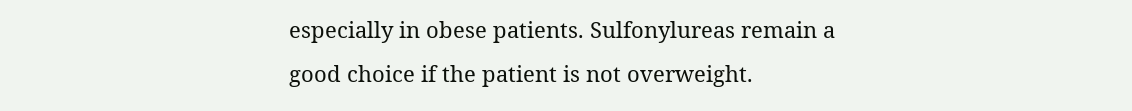especially in obese patients. Sulfonylureas remain a good choice if the patient is not overweight.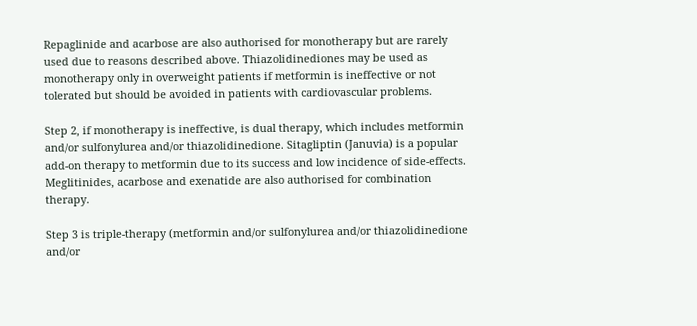Repaglinide and acarbose are also authorised for monotherapy but are rarely used due to reasons described above. Thiazolidinediones may be used as monotherapy only in overweight patients if metformin is ineffective or not tolerated but should be avoided in patients with cardiovascular problems.

Step 2, if monotherapy is ineffective, is dual therapy, which includes metformin and/or sulfonylurea and/or thiazolidinedione. Sitagliptin (Januvia) is a popular add-on therapy to metformin due to its success and low incidence of side-effects. Meglitinides, acarbose and exenatide are also authorised for combination therapy.

Step 3 is triple-therapy (metformin and/or sulfonylurea and/or thiazolidinedione and/or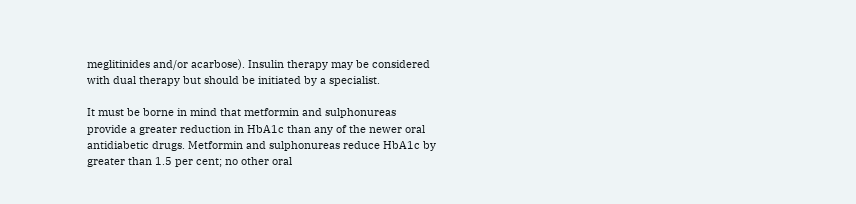meglitinides and/or acarbose). Insulin therapy may be considered with dual therapy but should be initiated by a specialist.

It must be borne in mind that metformin and sulphonureas provide a greater reduction in HbA1c than any of the newer oral antidiabetic drugs. Metformin and sulphonureas reduce HbA1c by greater than 1.5 per cent; no other oral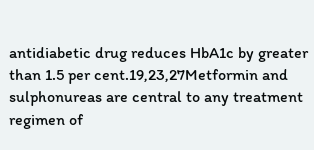antidiabetic drug reduces HbA1c by greater than 1.5 per cent.19,23,27Metformin and sulphonureas are central to any treatment regimen of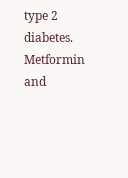type 2 diabetes. Metformin and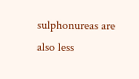sulphonureas are also less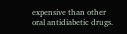expensive than other oral antidiabetic drugs.